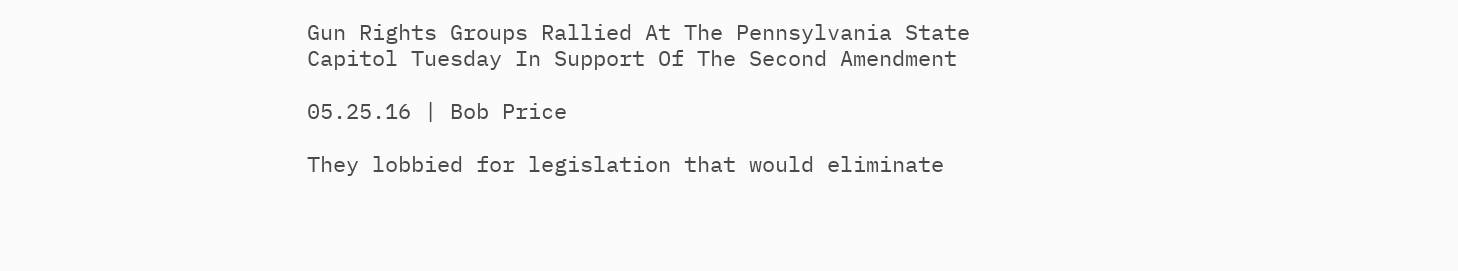Gun Rights Groups Rallied At The Pennsylvania State Capitol Tuesday In Support Of The Second Amendment

05.25.16 | Bob Price

They lobbied for legislation that would eliminate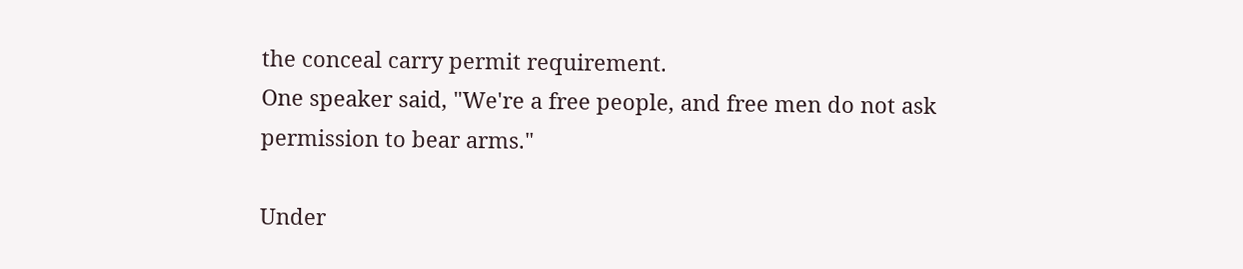the conceal carry permit requirement.
One speaker said, "We're a free people, and free men do not ask permission to bear arms."

Under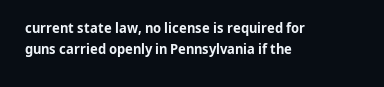current state law, no license is required for guns carried openly in Pennsylvania if the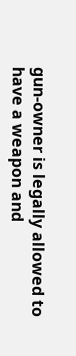gun-owner is legally allowed to have a weapon and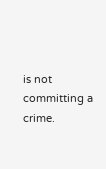is not committing a crime.